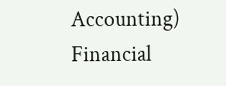Accounting) Financial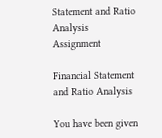Statement and Ratio Analysis Assignment

Financial Statement and Ratio Analysis

You have been given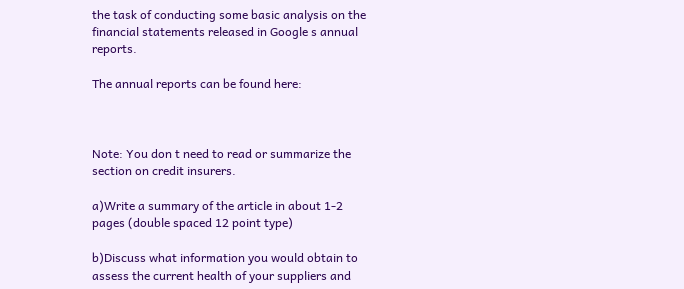the task of conducting some basic analysis on the financial statements released in Google s annual reports.

The annual reports can be found here:



Note: You don t need to read or summarize the section on credit insurers.

a)Write a summary of the article in about 1-2 pages (double spaced 12 point type)

b)Discuss what information you would obtain to assess the current health of your suppliers and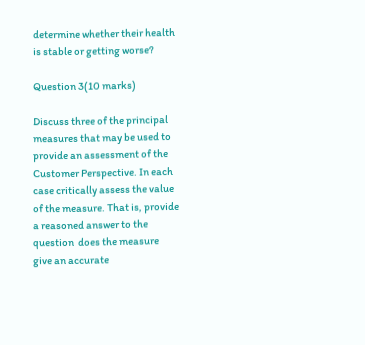determine whether their health is stable or getting worse?

Question 3(10 marks)

Discuss three of the principal measures that may be used to provide an assessment of the Customer Perspective. In each case critically assess the value of the measure. That is, provide a reasoned answer to the question  does the measure give an accurate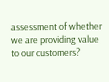assessment of whether we are providing value to our customers?